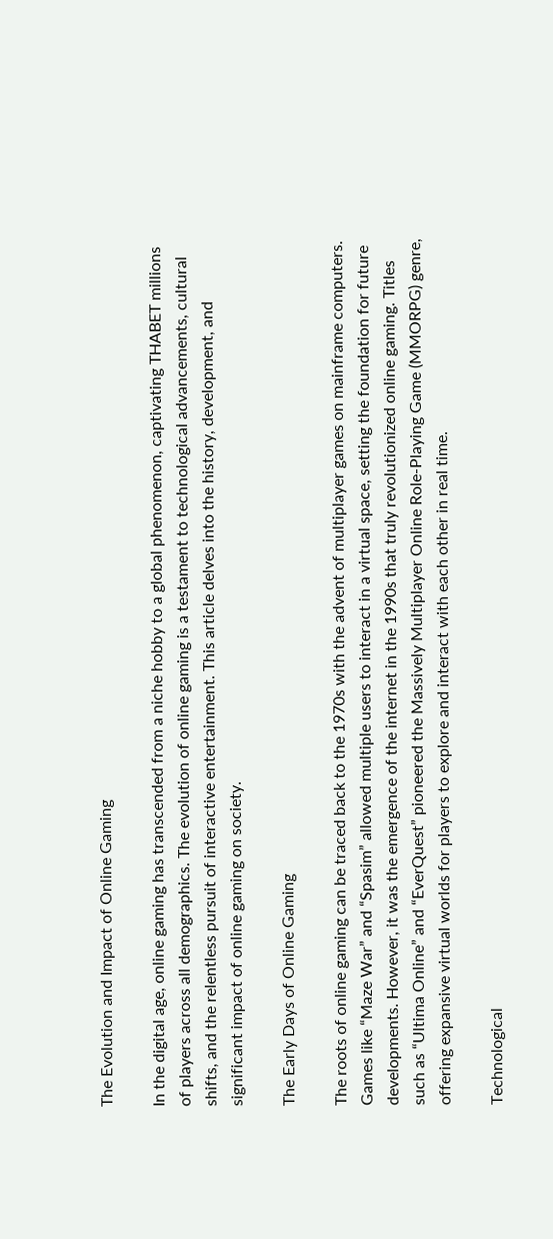The Evolution and Impact of Online Gaming

In the digital age, online gaming has transcended from a niche hobby to a global phenomenon, captivating THABET millions of players across all demographics. The evolution of online gaming is a testament to technological advancements, cultural shifts, and the relentless pursuit of interactive entertainment. This article delves into the history, development, and significant impact of online gaming on society.

The Early Days of Online Gaming

The roots of online gaming can be traced back to the 1970s with the advent of multiplayer games on mainframe computers. Games like “Maze War” and “Spasim” allowed multiple users to interact in a virtual space, setting the foundation for future developments. However, it was the emergence of the internet in the 1990s that truly revolutionized online gaming. Titles such as “Ultima Online” and “EverQuest” pioneered the Massively Multiplayer Online Role-Playing Game (MMORPG) genre, offering expansive virtual worlds for players to explore and interact with each other in real time.

Technological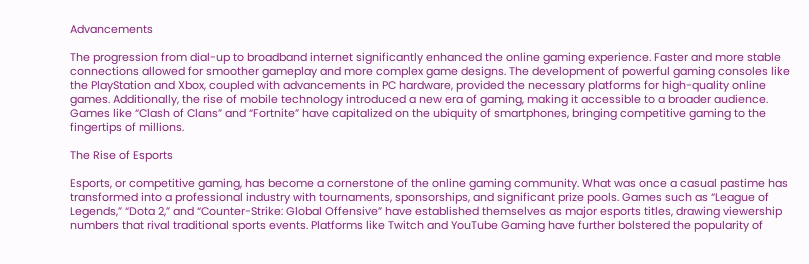Advancements

The progression from dial-up to broadband internet significantly enhanced the online gaming experience. Faster and more stable connections allowed for smoother gameplay and more complex game designs. The development of powerful gaming consoles like the PlayStation and Xbox, coupled with advancements in PC hardware, provided the necessary platforms for high-quality online games. Additionally, the rise of mobile technology introduced a new era of gaming, making it accessible to a broader audience. Games like “Clash of Clans” and “Fortnite” have capitalized on the ubiquity of smartphones, bringing competitive gaming to the fingertips of millions.

The Rise of Esports

Esports, or competitive gaming, has become a cornerstone of the online gaming community. What was once a casual pastime has transformed into a professional industry with tournaments, sponsorships, and significant prize pools. Games such as “League of Legends,” “Dota 2,” and “Counter-Strike: Global Offensive” have established themselves as major esports titles, drawing viewership numbers that rival traditional sports events. Platforms like Twitch and YouTube Gaming have further bolstered the popularity of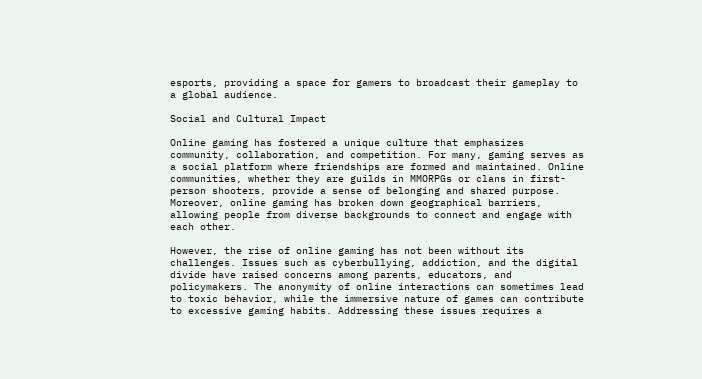esports, providing a space for gamers to broadcast their gameplay to a global audience.

Social and Cultural Impact

Online gaming has fostered a unique culture that emphasizes community, collaboration, and competition. For many, gaming serves as a social platform where friendships are formed and maintained. Online communities, whether they are guilds in MMORPGs or clans in first-person shooters, provide a sense of belonging and shared purpose. Moreover, online gaming has broken down geographical barriers, allowing people from diverse backgrounds to connect and engage with each other.

However, the rise of online gaming has not been without its challenges. Issues such as cyberbullying, addiction, and the digital divide have raised concerns among parents, educators, and policymakers. The anonymity of online interactions can sometimes lead to toxic behavior, while the immersive nature of games can contribute to excessive gaming habits. Addressing these issues requires a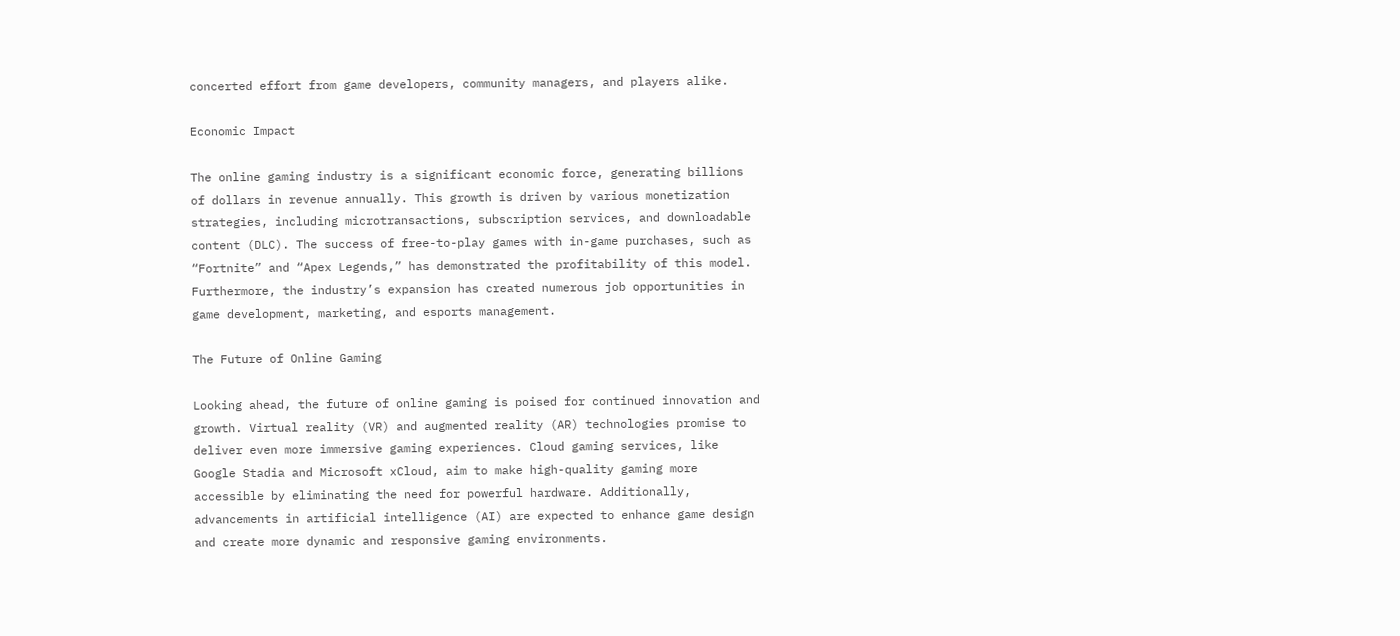concerted effort from game developers, community managers, and players alike.

Economic Impact

The online gaming industry is a significant economic force, generating billions of dollars in revenue annually. This growth is driven by various monetization strategies, including microtransactions, subscription services, and downloadable content (DLC). The success of free-to-play games with in-game purchases, such as “Fortnite” and “Apex Legends,” has demonstrated the profitability of this model. Furthermore, the industry’s expansion has created numerous job opportunities in game development, marketing, and esports management.

The Future of Online Gaming

Looking ahead, the future of online gaming is poised for continued innovation and growth. Virtual reality (VR) and augmented reality (AR) technologies promise to deliver even more immersive gaming experiences. Cloud gaming services, like Google Stadia and Microsoft xCloud, aim to make high-quality gaming more accessible by eliminating the need for powerful hardware. Additionally, advancements in artificial intelligence (AI) are expected to enhance game design and create more dynamic and responsive gaming environments.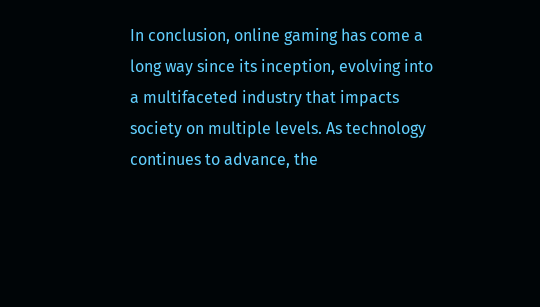In conclusion, online gaming has come a long way since its inception, evolving into a multifaceted industry that impacts society on multiple levels. As technology continues to advance, the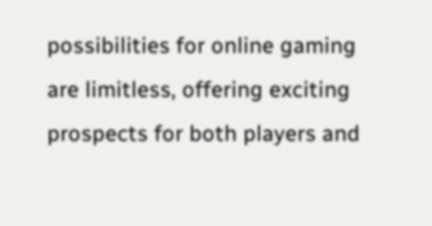possibilities for online gaming are limitless, offering exciting prospects for both players and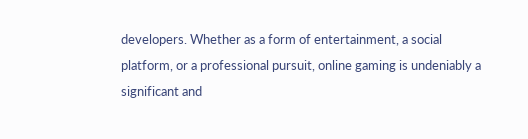developers. Whether as a form of entertainment, a social platform, or a professional pursuit, online gaming is undeniably a significant and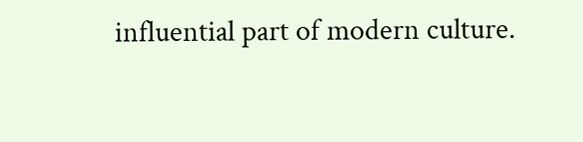influential part of modern culture.